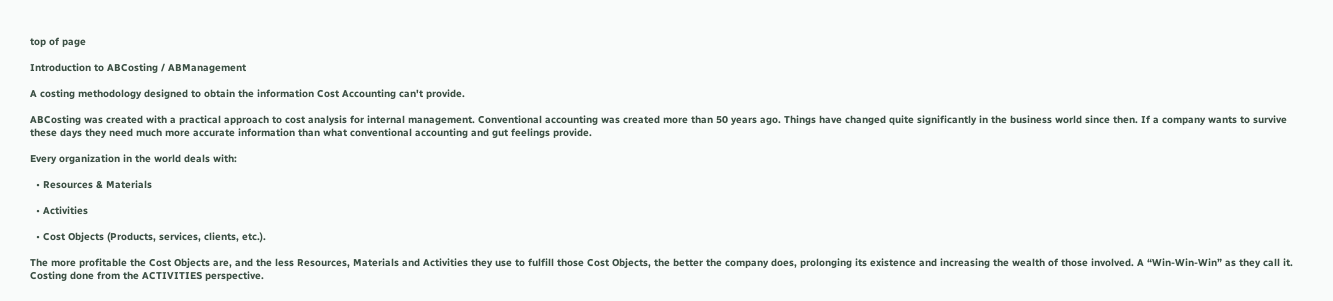top of page

Introduction to ABCosting / ABManagement

A costing methodology designed to obtain the information Cost Accounting can't provide.

ABCosting was created with a practical approach to cost analysis for internal management. Conventional accounting was created more than 50 years ago. Things have changed quite significantly in the business world since then. If a company wants to survive these days they need much more accurate information than what conventional accounting and gut feelings provide.

Every organization in the world deals with:

  • Resources & Materials

  • Activities

  • Cost Objects (Products, services, clients, etc.).

The more profitable the Cost Objects are, and the less Resources, Materials and Activities they use to fulfill those Cost Objects, the better the company does, prolonging its existence and increasing the wealth of those involved. A “Win-Win-Win” as they call it. Costing done from the ACTIVITIES perspective.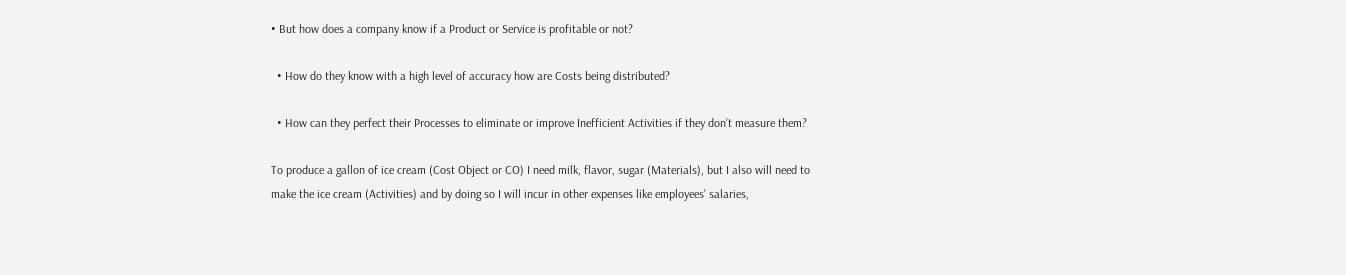• But how does a company know if a Product or Service is profitable or not?

  • How do they know with a high level of accuracy how are Costs being distributed?

  • How can they perfect their Processes to eliminate or improve Inefficient Activities if they don’t measure them?

To produce a gallon of ice cream (Cost Object or CO) I need milk, flavor, sugar (Materials), but I also will need to make the ice cream (Activities) and by doing so I will incur in other expenses like employees’ salaries,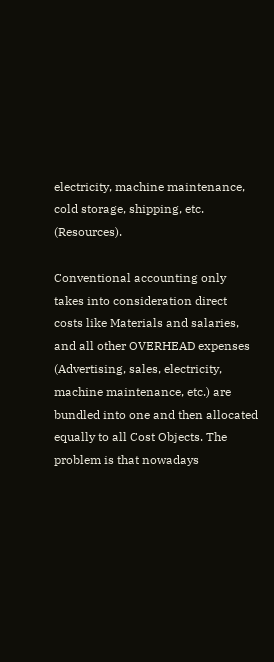electricity, machine maintenance, cold storage, shipping, etc. (Resources).

Conventional accounting only takes into consideration direct costs like Materials and salaries, and all other OVERHEAD expenses (Advertising, sales, electricity, machine maintenance, etc.) are bundled into one and then allocated equally to all Cost Objects. The problem is that nowadays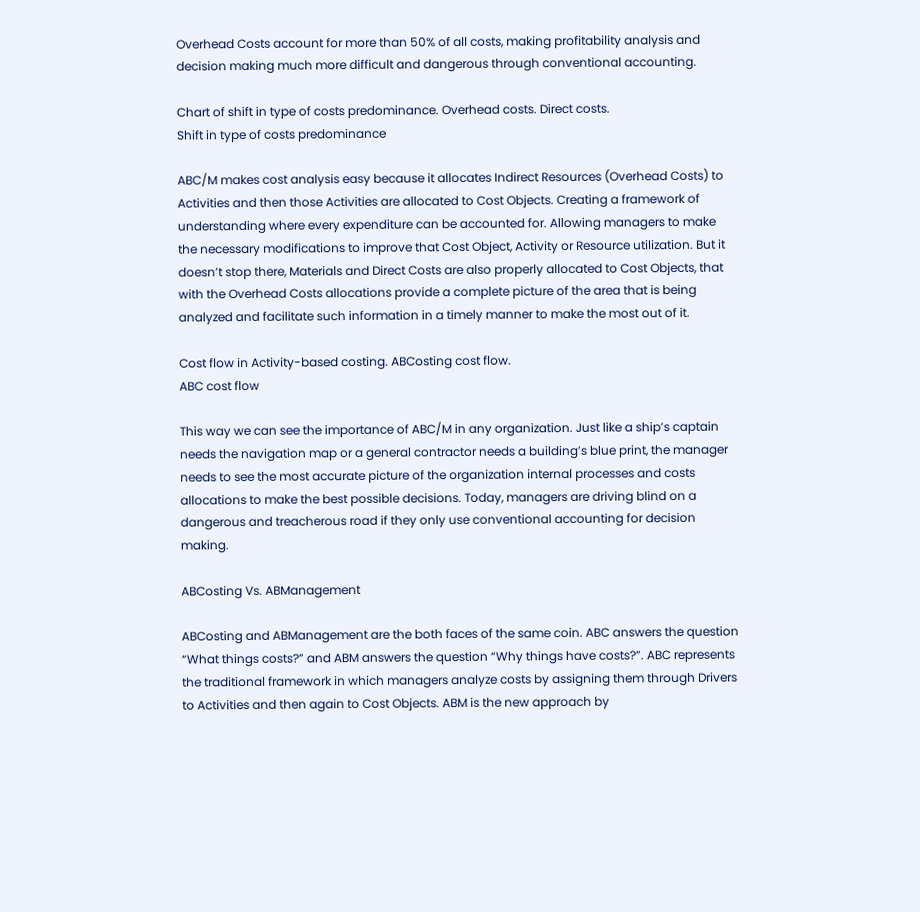Overhead Costs account for more than 50% of all costs, making profitability analysis and decision making much more difficult and dangerous through conventional accounting.

Chart of shift in type of costs predominance. Overhead costs. Direct costs.
Shift in type of costs predominance

ABC/M makes cost analysis easy because it allocates Indirect Resources (Overhead Costs) to Activities and then those Activities are allocated to Cost Objects. Creating a framework of understanding where every expenditure can be accounted for. Allowing managers to make the necessary modifications to improve that Cost Object, Activity or Resource utilization. But it doesn’t stop there, Materials and Direct Costs are also properly allocated to Cost Objects, that with the Overhead Costs allocations provide a complete picture of the area that is being analyzed and facilitate such information in a timely manner to make the most out of it.

Cost flow in Activity-based costing. ABCosting cost flow.
ABC cost flow

This way we can see the importance of ABC/M in any organization. Just like a ship’s captain needs the navigation map or a general contractor needs a building’s blue print, the manager needs to see the most accurate picture of the organization internal processes and costs allocations to make the best possible decisions. Today, managers are driving blind on a dangerous and treacherous road if they only use conventional accounting for decision making.

ABCosting Vs. ABManagement

ABCosting and ABManagement are the both faces of the same coin. ABC answers the question “What things costs?” and ABM answers the question “Why things have costs?”. ABC represents the traditional framework in which managers analyze costs by assigning them through Drivers to Activities and then again to Cost Objects. ABM is the new approach by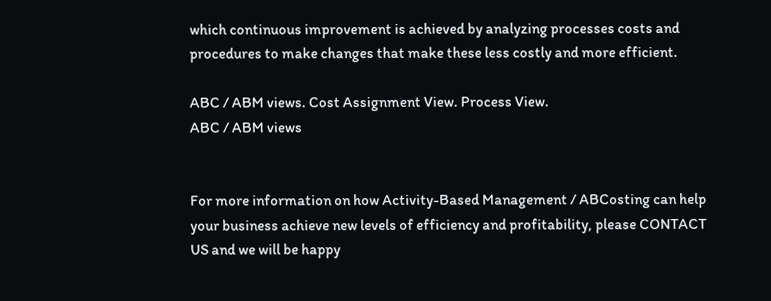which continuous improvement is achieved by analyzing processes costs and procedures to make changes that make these less costly and more efficient.

ABC / ABM views. Cost Assignment View. Process View.
ABC / ABM views


For more information on how Activity-Based Management / ABCosting can help your business achieve new levels of efficiency and profitability, please CONTACT US and we will be happy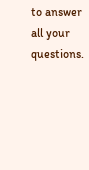to answer all your questions.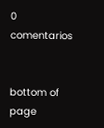0 comentarios


bottom of page